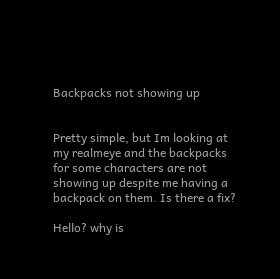Backpacks not showing up


Pretty simple, but Im looking at my realmeye and the backpacks for some characters are not showing up despite me having a backpack on them. Is there a fix?

Hello? why is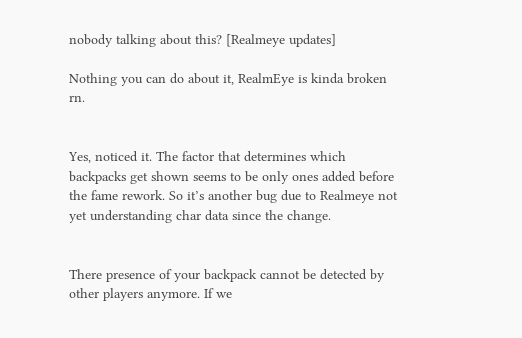nobody talking about this? [Realmeye updates]

Nothing you can do about it, RealmEye is kinda broken rn.


Yes, noticed it. The factor that determines which backpacks get shown seems to be only ones added before the fame rework. So it’s another bug due to Realmeye not yet understanding char data since the change.


There presence of your backpack cannot be detected by other players anymore. If we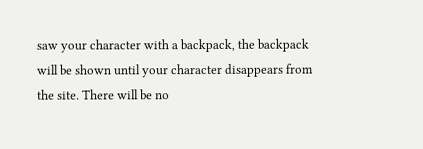saw your character with a backpack, the backpack will be shown until your character disappears from the site. There will be no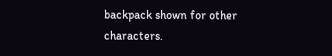backpack shown for other characters.